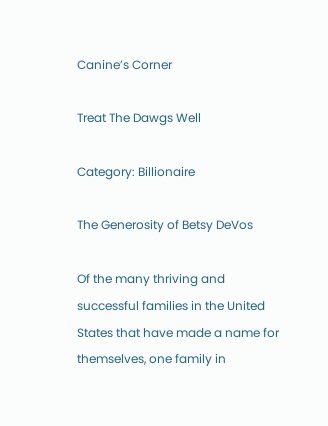Canine’s Corner

Treat The Dawgs Well

Category: Billionaire

The Generosity of Betsy DeVos

Of the many thriving and successful families in the United States that have made a name for themselves, one family in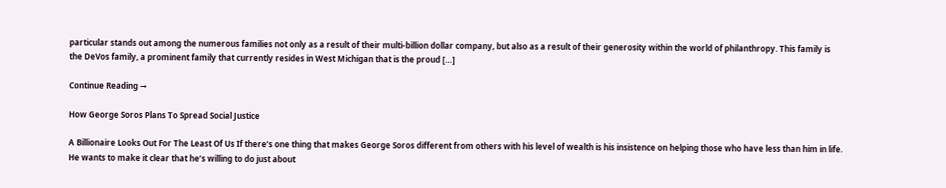particular stands out among the numerous families not only as a result of their multi-billion dollar company, but also as a result of their generosity within the world of philanthropy. This family is the DeVos family, a prominent family that currently resides in West Michigan that is the proud […]

Continue Reading →

How George Soros Plans To Spread Social Justice

A Billionaire Looks Out For The Least Of Us If there’s one thing that makes George Soros different from others with his level of wealth is his insistence on helping those who have less than him in life. He wants to make it clear that he’s willing to do just about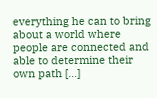everything he can to bring about a world where people are connected and able to determine their own path […]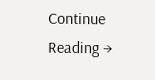Continue Reading →